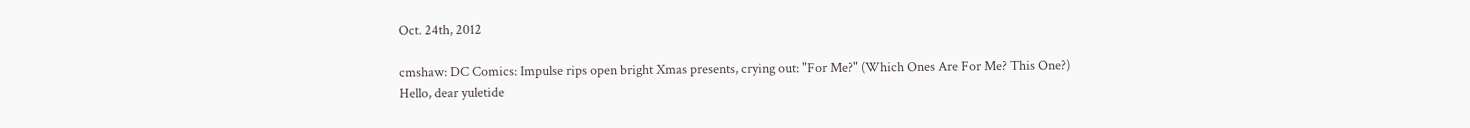Oct. 24th, 2012

cmshaw: DC Comics: Impulse rips open bright Xmas presents, crying out: "For Me?" (Which Ones Are For Me? This One?)
Hello, dear yuletide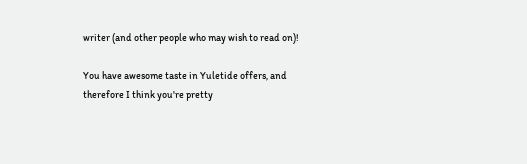writer (and other people who may wish to read on)!

You have awesome taste in Yuletide offers, and therefore I think you're pretty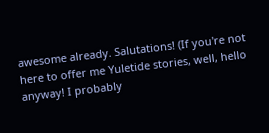awesome already. Salutations! (If you're not here to offer me Yuletide stories, well, hello anyway! I probably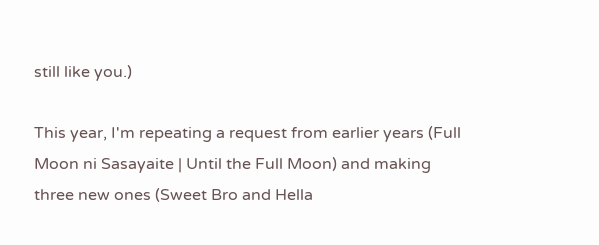still like you.)

This year, I'm repeating a request from earlier years (Full Moon ni Sasayaite | Until the Full Moon) and making three new ones (Sweet Bro and Hella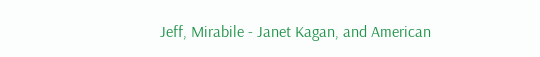Jeff, Mirabile - Janet Kagan, and American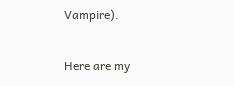Vampire).

Here are my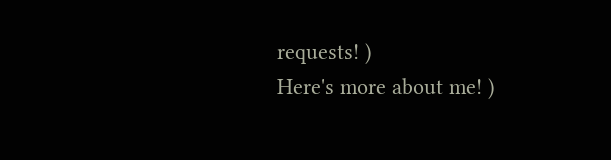requests! )
Here's more about me! )